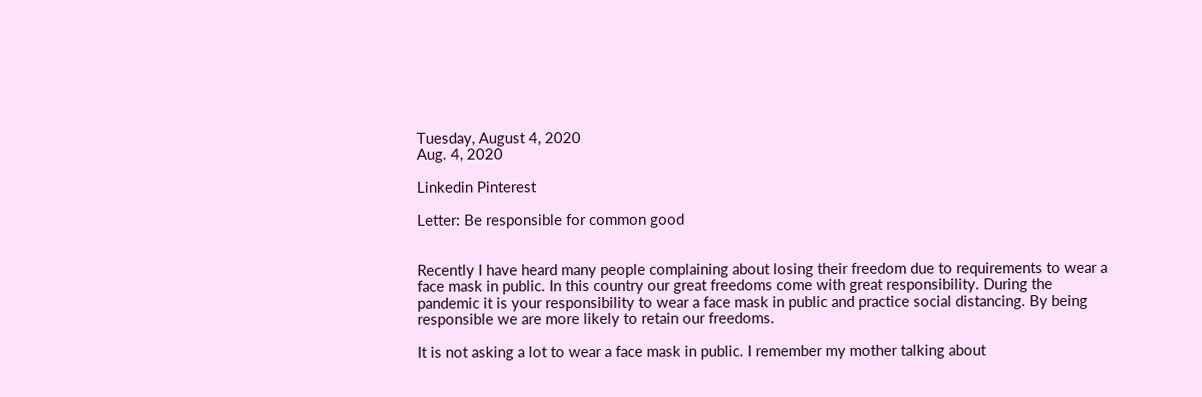Tuesday, August 4, 2020
Aug. 4, 2020

Linkedin Pinterest

Letter: Be responsible for common good


Recently I have heard many people complaining about losing their freedom due to requirements to wear a face mask in public. In this country our great freedoms come with great responsibility. During the pandemic it is your responsibility to wear a face mask in public and practice social distancing. By being responsible we are more likely to retain our freedoms.

It is not asking a lot to wear a face mask in public. I remember my mother talking about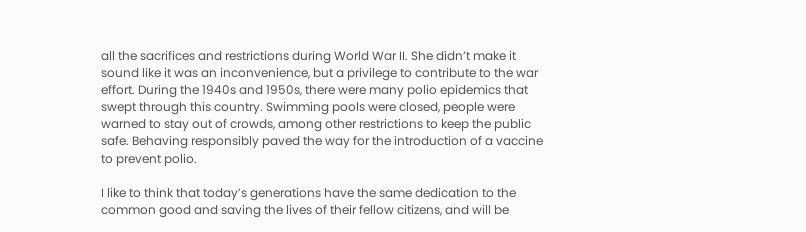all the sacrifices and restrictions during World War II. She didn’t make it sound like it was an inconvenience, but a privilege to contribute to the war effort. During the 1940s and 1950s, there were many polio epidemics that swept through this country. Swimming pools were closed, people were warned to stay out of crowds, among other restrictions to keep the public safe. Behaving responsibly paved the way for the introduction of a vaccine to prevent polio.

I like to think that today’s generations have the same dedication to the common good and saving the lives of their fellow citizens, and will be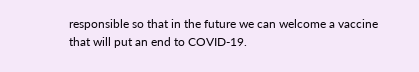responsible so that in the future we can welcome a vaccine that will put an end to COVID-19.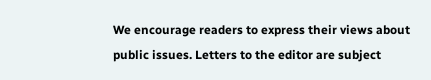We encourage readers to express their views about public issues. Letters to the editor are subject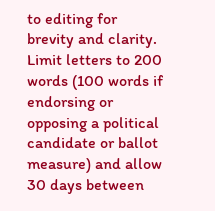to editing for brevity and clarity. Limit letters to 200 words (100 words if endorsing or opposing a political candidate or ballot measure) and allow 30 days between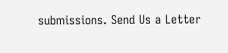submissions. Send Us a Letter